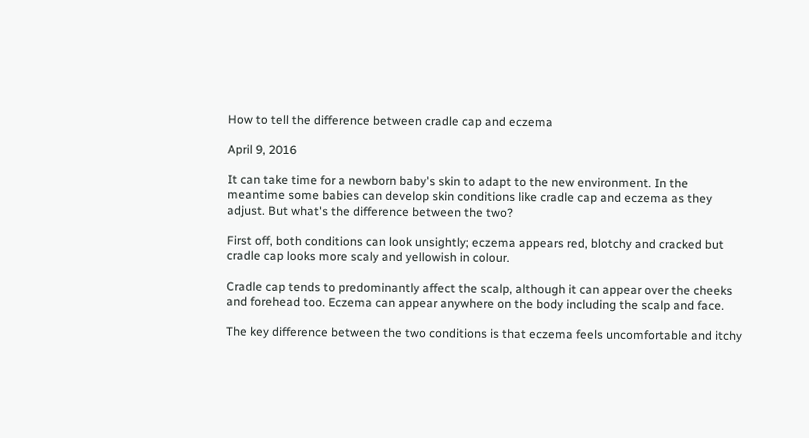How to tell the difference between cradle cap and eczema

April 9, 2016

It can take time for a newborn baby's skin to adapt to the new environment. In the meantime some babies can develop skin conditions like cradle cap and eczema as they adjust. But what's the difference between the two?

First off, both conditions can look unsightly; eczema appears red, blotchy and cracked but cradle cap looks more scaly and yellowish in colour.

Cradle cap tends to predominantly affect the scalp, although it can appear over the cheeks and forehead too. Eczema can appear anywhere on the body including the scalp and face.

The key difference between the two conditions is that eczema feels uncomfortable and itchy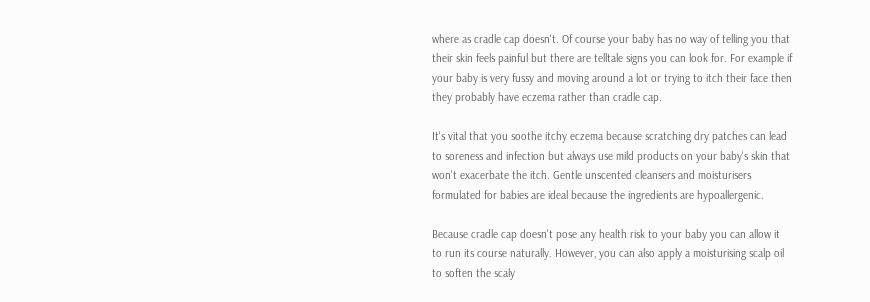where as cradle cap doesn't. Of course your baby has no way of telling you that their skin feels painful but there are telltale signs you can look for. For example if your baby is very fussy and moving around a lot or trying to itch their face then they probably have eczema rather than cradle cap.

It's vital that you soothe itchy eczema because scratching dry patches can lead to soreness and infection but always use mild products on your baby's skin that won't exacerbate the itch. Gentle unscented cleansers and moisturisers formulated for babies are ideal because the ingredients are hypoallergenic.

Because cradle cap doesn't pose any health risk to your baby you can allow it to run its course naturally. However, you can also apply a moisturising scalp oil to soften the scaly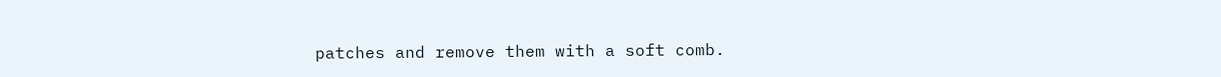patches and remove them with a soft comb.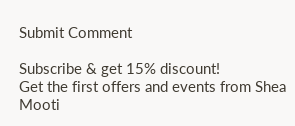Submit Comment

Subscribe & get 15% discount!
Get the first offers and events from Shea Mooti